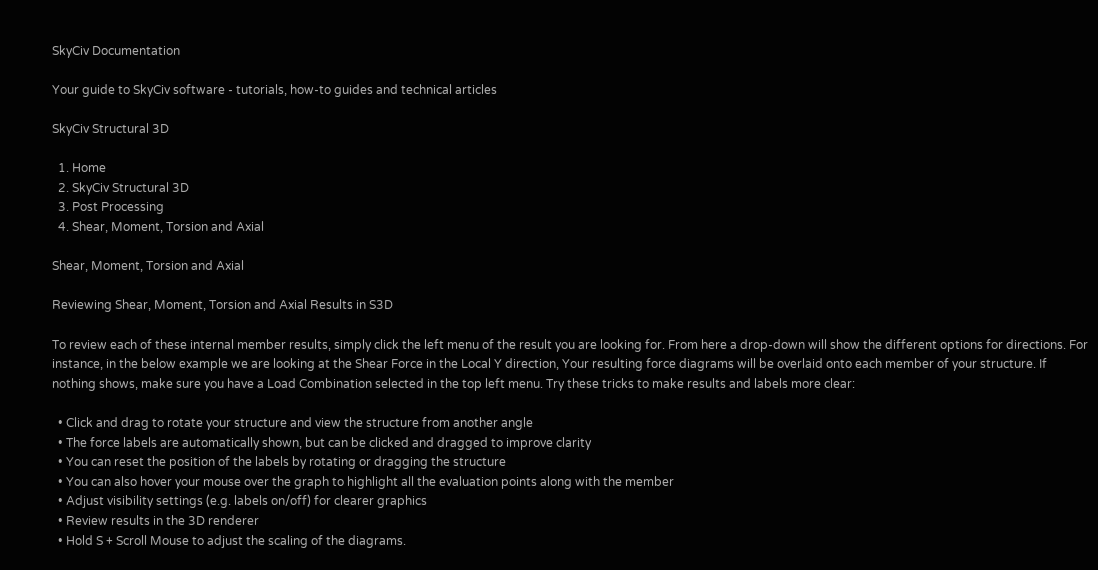SkyCiv Documentation

Your guide to SkyCiv software - tutorials, how-to guides and technical articles

SkyCiv Structural 3D

  1. Home
  2. SkyCiv Structural 3D
  3. Post Processing
  4. Shear, Moment, Torsion and Axial

Shear, Moment, Torsion and Axial

Reviewing Shear, Moment, Torsion and Axial Results in S3D

To review each of these internal member results, simply click the left menu of the result you are looking for. From here a drop-down will show the different options for directions. For instance, in the below example we are looking at the Shear Force in the Local Y direction, Your resulting force diagrams will be overlaid onto each member of your structure. If nothing shows, make sure you have a Load Combination selected in the top left menu. Try these tricks to make results and labels more clear:

  • Click and drag to rotate your structure and view the structure from another angle
  • The force labels are automatically shown, but can be clicked and dragged to improve clarity
  • You can reset the position of the labels by rotating or dragging the structure
  • You can also hover your mouse over the graph to highlight all the evaluation points along with the member
  • Adjust visibility settings (e.g. labels on/off) for clearer graphics
  • Review results in the 3D renderer
  • Hold S + Scroll Mouse to adjust the scaling of the diagrams.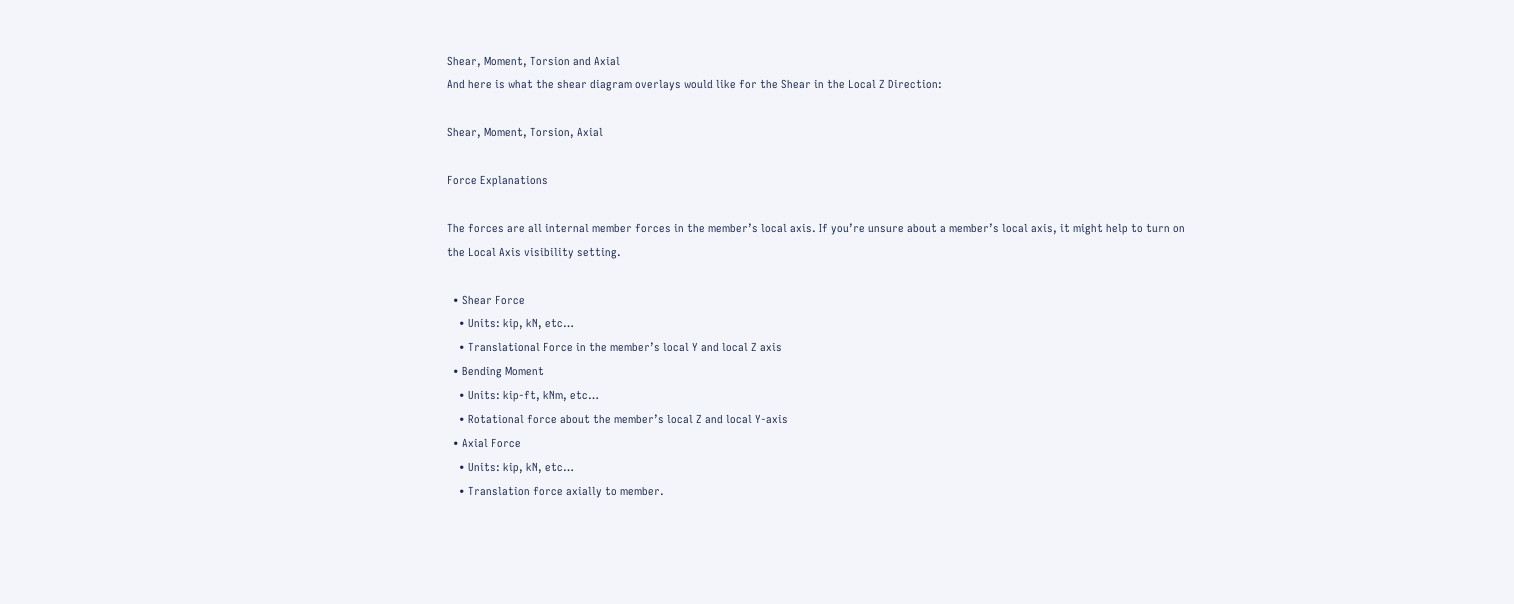Shear, Moment, Torsion and Axial
And here is what the shear diagram overlays would like for the Shear in the Local Z Direction:

Shear, Moment, Torsion, Axial

Force Explanations

The forces are all internal member forces in the member’s local axis. If you’re unsure about a member’s local axis, it might help to turn on the Local Axis visibility setting.

  • Shear Force
    • Units: kip, kN, etc…
    • Translational Force in the member’s local Y and local Z axis
  • Bending Moment
    • Units: kip-ft, kNm, etc…
    • Rotational force about the member’s local Z and local Y-axis
  • Axial Force
    • Units: kip, kN, etc…
    • Translation force axially to member.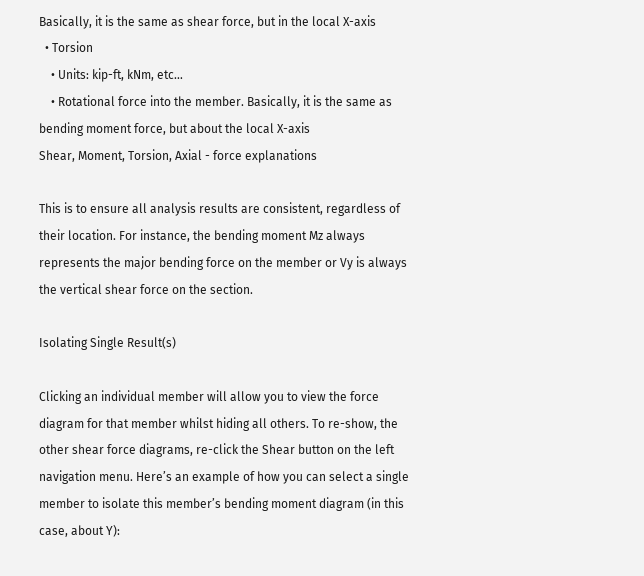Basically, it is the same as shear force, but in the local X-axis
  • Torsion
    • Units: kip-ft, kNm, etc…
    • Rotational force into the member. Basically, it is the same as bending moment force, but about the local X-axis
Shear, Moment, Torsion, Axial - force explanations

This is to ensure all analysis results are consistent, regardless of their location. For instance, the bending moment Mz always represents the major bending force on the member or Vy is always the vertical shear force on the section.

Isolating Single Result(s)

Clicking an individual member will allow you to view the force diagram for that member whilst hiding all others. To re-show, the other shear force diagrams, re-click the Shear button on the left navigation menu. Here’s an example of how you can select a single member to isolate this member’s bending moment diagram (in this case, about Y):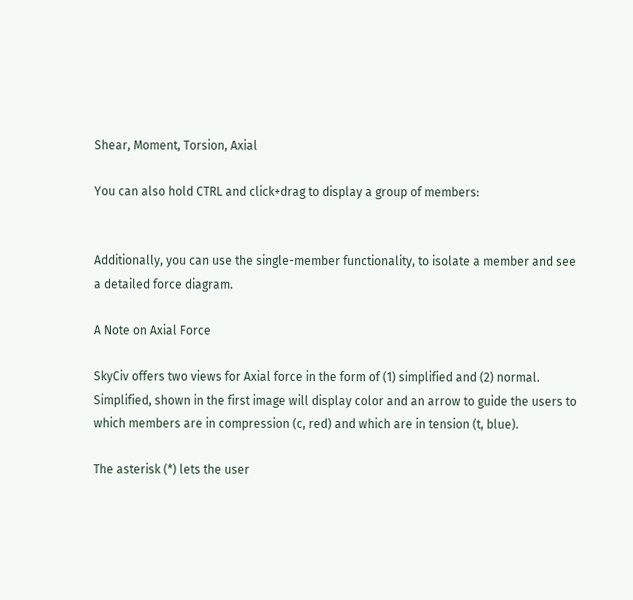Shear, Moment, Torsion, Axial

You can also hold CTRL and click+drag to display a group of members:


Additionally, you can use the single-member functionality, to isolate a member and see a detailed force diagram.

A Note on Axial Force

SkyCiv offers two views for Axial force in the form of (1) simplified and (2) normal. Simplified, shown in the first image will display color and an arrow to guide the users to which members are in compression (c, red) and which are in tension (t, blue).

The asterisk (*) lets the user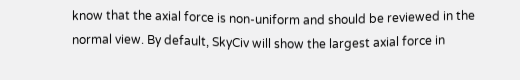know that the axial force is non-uniform and should be reviewed in the normal view. By default, SkyCiv will show the largest axial force in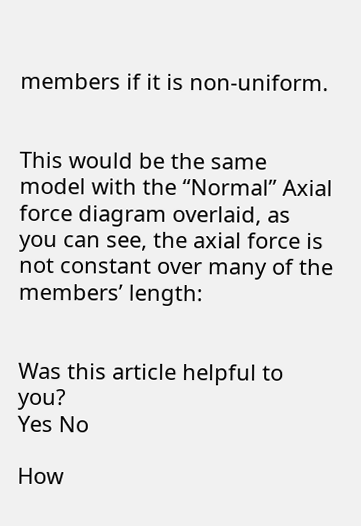members if it is non-uniform.


This would be the same model with the “Normal” Axial force diagram overlaid, as you can see, the axial force is not constant over many of the members’ length:


Was this article helpful to you?
Yes No

How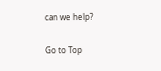can we help?

Go to Top